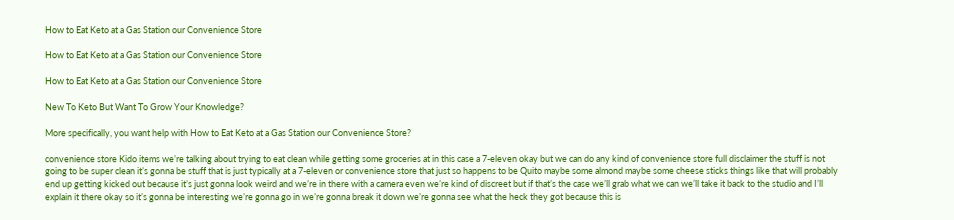How to Eat Keto at a Gas Station our Convenience Store

How to Eat Keto at a Gas Station our Convenience Store

How to Eat Keto at a Gas Station our Convenience Store

New To Keto But Want To Grow Your Knowledge?

More specifically, you want help with How to Eat Keto at a Gas Station our Convenience Store?

convenience store Kido items we’re talking about trying to eat clean while getting some groceries at in this case a 7-eleven okay but we can do any kind of convenience store full disclaimer the stuff is not going to be super clean it’s gonna be stuff that is just typically at a 7-eleven or convenience store that just so happens to be Quito maybe some almond maybe some cheese sticks things like that will probably end up getting kicked out because it’s just gonna look weird and we’re in there with a camera even we’re kind of discreet but if that’s the case we’ll grab what we can we’ll take it back to the studio and I’ll explain it there okay so it’s gonna be interesting we’re gonna go in we’re gonna break it down we’re gonna see what the heck they got because this is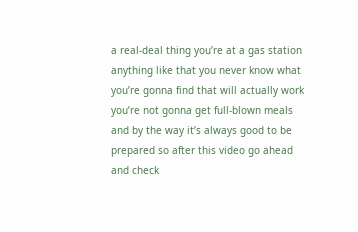a real-deal thing you’re at a gas station anything like that you never know what you’re gonna find that will actually work you’re not gonna get full-blown meals and by the way it’s always good to be prepared so after this video go ahead and check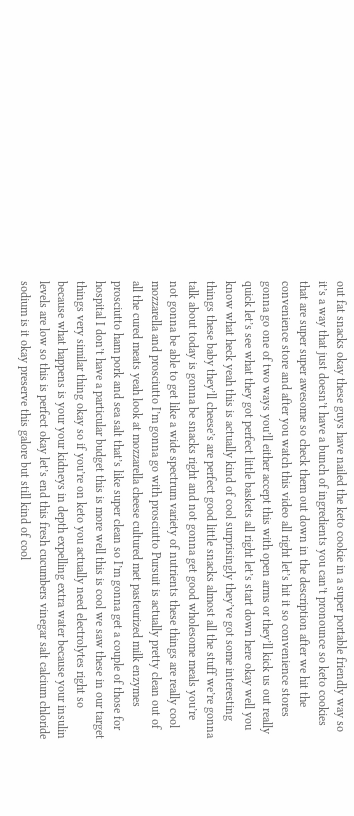out fat snacks okay these guys have nailed the keto cookie in a super portable friendly way so it’s a way that just doesn’t have a bunch of ingredients you can’t pronounce so keto cookies that are super super awesome so check them out down in the description after we hit the convenience store and after you watch this video all right let’s hit it so convenience stores gonna go one of two ways you’ll either accept this with open arms or they’ll kick us out really quick let’s see what they got perfect little baskets all right let’s start down here okay well you know what heck yeah this is actually kind of cool surprisingly they’ve got some interesting things these baby they’ll cheese’s are perfect good little snacks almost all the stuff we’re gonna talk about today is gonna be snacks right and not gonna get good wholesome meals you’re not gonna be able to get like a wide spectrum variety of nutrients these things are really cool mozzarella and prosciutto I’m gonna go with prosciutto Pursuit is actually pretty clean out of all the cured meats yeah look at mozzarella cheese cultured met pasteurized milk enzymes prosciutto ham pork and sea salt that’s like super clean so I’m gonna get a couple of those for hospital I don’t have a particular budget this is more well this is cool we saw these in our target things very similar thing okay so if you’re on keto you actually need electrolytes right so because what happens is your your kidneys in depth expelling extra water because your insulin levels are low so this is perfect okay let’s end this fresh cucumbers vinegar salt calcium chloride sodium is it okay preserve this galore but still kind of cool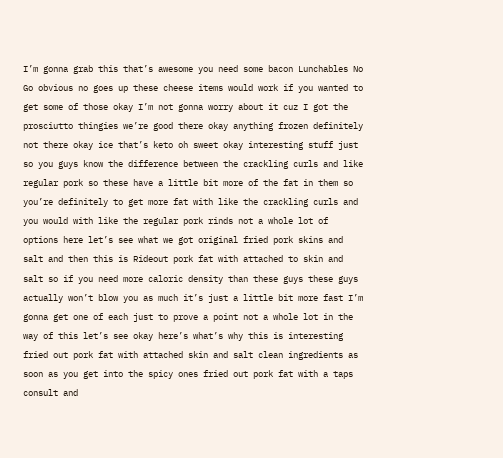I’m gonna grab this that’s awesome you need some bacon Lunchables No Go obvious no goes up these cheese items would work if you wanted to get some of those okay I’m not gonna worry about it cuz I got the prosciutto thingies we’re good there okay anything frozen definitely not there okay ice that’s keto oh sweet okay interesting stuff just so you guys know the difference between the crackling curls and like regular pork so these have a little bit more of the fat in them so you’re definitely to get more fat with like the crackling curls and you would with like the regular pork rinds not a whole lot of options here let’s see what we got original fried pork skins and salt and then this is Rideout pork fat with attached to skin and salt so if you need more caloric density than these guys these guys actually won’t blow you as much it’s just a little bit more fast I’m gonna get one of each just to prove a point not a whole lot in the way of this let’s see okay here’s what’s why this is interesting fried out pork fat with attached skin and salt clean ingredients as soon as you get into the spicy ones fried out pork fat with a taps consult and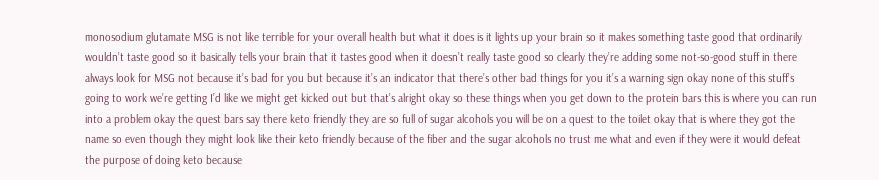monosodium glutamate MSG is not like terrible for your overall health but what it does is it lights up your brain so it makes something taste good that ordinarily wouldn’t taste good so it basically tells your brain that it tastes good when it doesn’t really taste good so clearly they’re adding some not-so-good stuff in there always look for MSG not because it’s bad for you but because it’s an indicator that there’s other bad things for you it’s a warning sign okay none of this stuff’s going to work we’re getting I’d like we might get kicked out but that’s alright okay so these things when you get down to the protein bars this is where you can run into a problem okay the quest bars say there keto friendly they are so full of sugar alcohols you will be on a quest to the toilet okay that is where they got the name so even though they might look like their keto friendly because of the fiber and the sugar alcohols no trust me what and even if they were it would defeat the purpose of doing keto because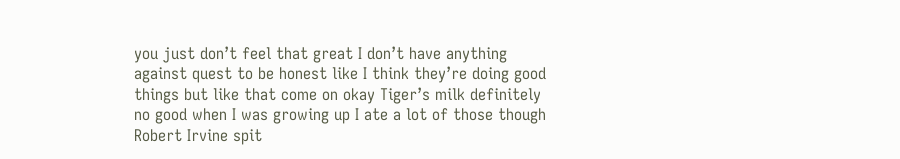you just don’t feel that great I don’t have anything against quest to be honest like I think they’re doing good things but like that come on okay Tiger’s milk definitely no good when I was growing up I ate a lot of those though Robert Irvine spit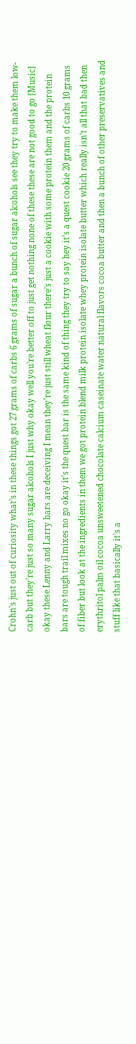Crohn’s just out of curiosity what’s in these things got 27 grams of carbs 6 grams of sugar a bunch of sugar alcohols see they try to make them low-carb but they’re just so many sugar alcohols I just why okay well you’re better off to just get nothing none of these these are not good to go [Music] okay these Lenny and Larry bars are deceiving I mean they’re just still wheat flour there’s just a cookie with some protein them and the protein bars are tough trail mixes no go okay it’s the quest bar is the same kind of thing they try to say hey it’s a quest cookie 20 grams of carbs 10 grams of fiber but look at the ingredients in them we got protein blend milk protein isolate whey protein isolate butter which really isn’t all that bad then erythritol palm oil cocoa unsweetened chocolate calcium caseinate water natural flavors cocoa butter and then a bunch of other preservatives and stuff like that basically it’s a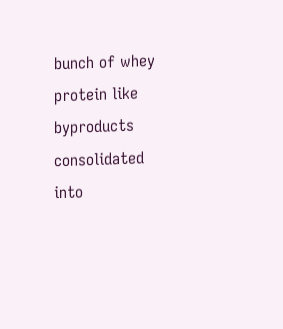bunch of whey protein like byproducts consolidated into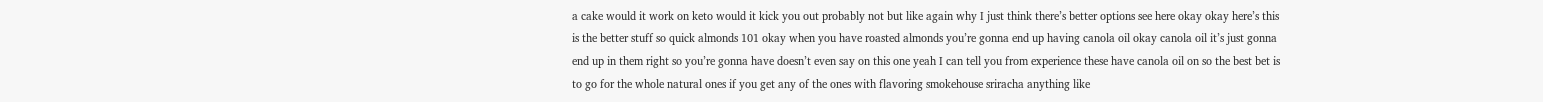a cake would it work on keto would it kick you out probably not but like again why I just think there’s better options see here okay okay here’s this is the better stuff so quick almonds 101 okay when you have roasted almonds you’re gonna end up having canola oil okay canola oil it’s just gonna end up in them right so you’re gonna have doesn’t even say on this one yeah I can tell you from experience these have canola oil on so the best bet is to go for the whole natural ones if you get any of the ones with flavoring smokehouse sriracha anything like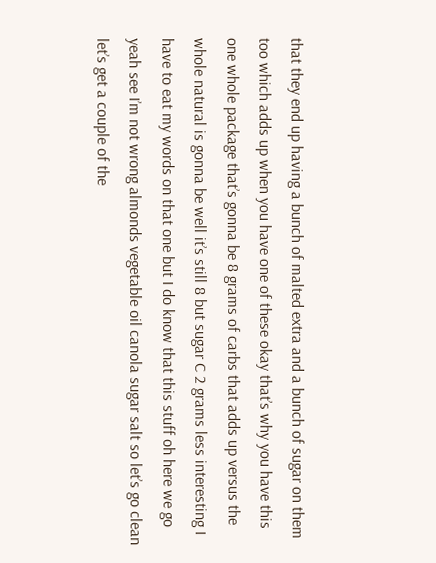that they end up having a bunch of malted extra and a bunch of sugar on them too which adds up when you have one of these okay that’s why you have this one whole package that’s gonna be 8 grams of carbs that adds up versus the whole natural is gonna be well it’s still 8 but sugar C 2 grams less interesting I have to eat my words on that one but I do know that this stuff oh here we go yeah see I’m not wrong almonds vegetable oil canola sugar salt so let’s go clean let’s get a couple of the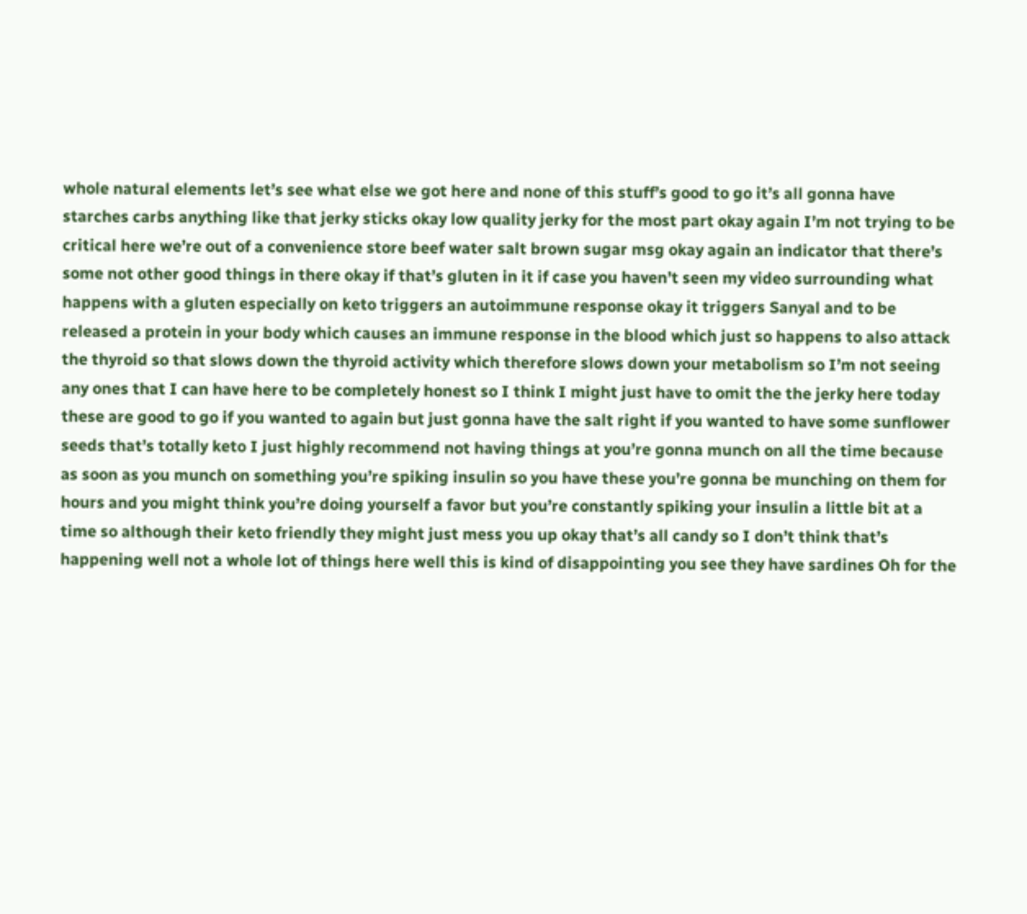whole natural elements let’s see what else we got here and none of this stuff’s good to go it’s all gonna have starches carbs anything like that jerky sticks okay low quality jerky for the most part okay again I’m not trying to be critical here we’re out of a convenience store beef water salt brown sugar msg okay again an indicator that there’s some not other good things in there okay if that’s gluten in it if case you haven’t seen my video surrounding what happens with a gluten especially on keto triggers an autoimmune response okay it triggers Sanyal and to be released a protein in your body which causes an immune response in the blood which just so happens to also attack the thyroid so that slows down the thyroid activity which therefore slows down your metabolism so I’m not seeing any ones that I can have here to be completely honest so I think I might just have to omit the the jerky here today these are good to go if you wanted to again but just gonna have the salt right if you wanted to have some sunflower seeds that’s totally keto I just highly recommend not having things at you’re gonna munch on all the time because as soon as you munch on something you’re spiking insulin so you have these you’re gonna be munching on them for hours and you might think you’re doing yourself a favor but you’re constantly spiking your insulin a little bit at a time so although their keto friendly they might just mess you up okay that’s all candy so I don’t think that’s happening well not a whole lot of things here well this is kind of disappointing you see they have sardines Oh for the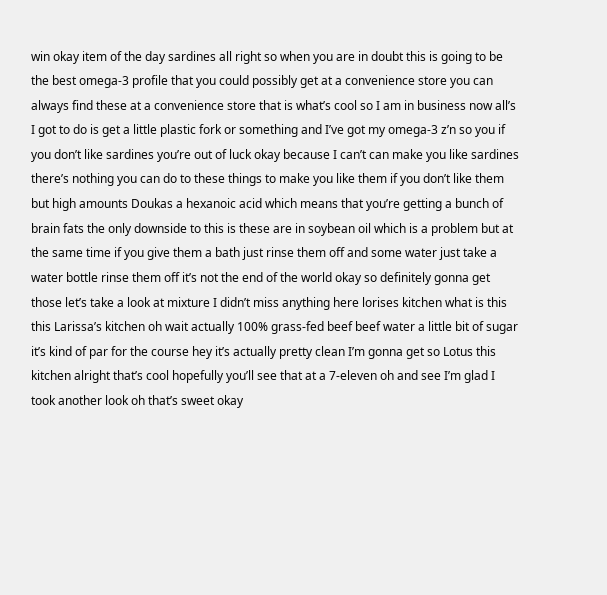win okay item of the day sardines all right so when you are in doubt this is going to be the best omega-3 profile that you could possibly get at a convenience store you can always find these at a convenience store that is what’s cool so I am in business now all’s I got to do is get a little plastic fork or something and I’ve got my omega-3 z’n so you if you don’t like sardines you’re out of luck okay because I can’t can make you like sardines there’s nothing you can do to these things to make you like them if you don’t like them but high amounts Doukas a hexanoic acid which means that you’re getting a bunch of brain fats the only downside to this is these are in soybean oil which is a problem but at the same time if you give them a bath just rinse them off and some water just take a water bottle rinse them off it’s not the end of the world okay so definitely gonna get those let’s take a look at mixture I didn’t miss anything here lorises kitchen what is this this Larissa’s kitchen oh wait actually 100% grass-fed beef beef water a little bit of sugar it’s kind of par for the course hey it’s actually pretty clean I’m gonna get so Lotus this kitchen alright that’s cool hopefully you’ll see that at a 7-eleven oh and see I’m glad I took another look oh that’s sweet okay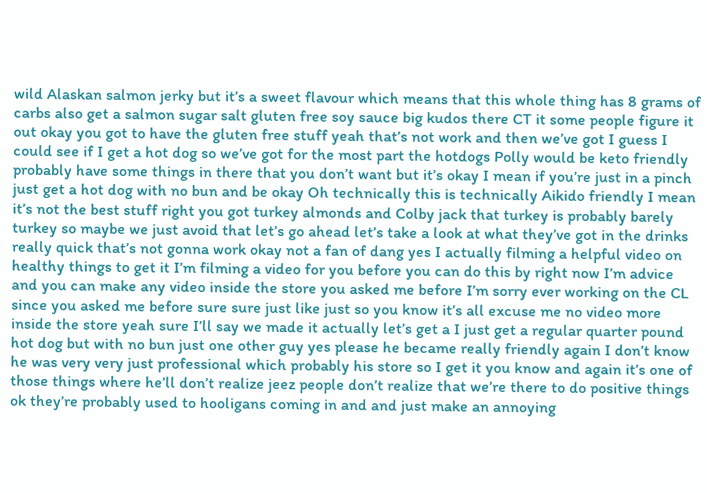wild Alaskan salmon jerky but it’s a sweet flavour which means that this whole thing has 8 grams of carbs also get a salmon sugar salt gluten free soy sauce big kudos there CT it some people figure it out okay you got to have the gluten free stuff yeah that’s not work and then we’ve got I guess I could see if I get a hot dog so we’ve got for the most part the hotdogs Polly would be keto friendly probably have some things in there that you don’t want but it’s okay I mean if you’re just in a pinch just get a hot dog with no bun and be okay Oh technically this is technically Aikido friendly I mean it’s not the best stuff right you got turkey almonds and Colby jack that turkey is probably barely turkey so maybe we just avoid that let’s go ahead let’s take a look at what they’ve got in the drinks really quick that’s not gonna work okay not a fan of dang yes I actually filming a helpful video on healthy things to get it I’m filming a video for you before you can do this by right now I’m advice and you can make any video inside the store you asked me before I’m sorry ever working on the CL since you asked me before sure sure just like just so you know it’s all excuse me no video more inside the store yeah sure I’ll say we made it actually let’s get a I just get a regular quarter pound hot dog but with no bun just one other guy yes please he became really friendly again I don’t know he was very very just professional which probably his store so I get it you know and again it’s one of those things where he’ll don’t realize jeez people don’t realize that we’re there to do positive things ok they’re probably used to hooligans coming in and and just make an annoying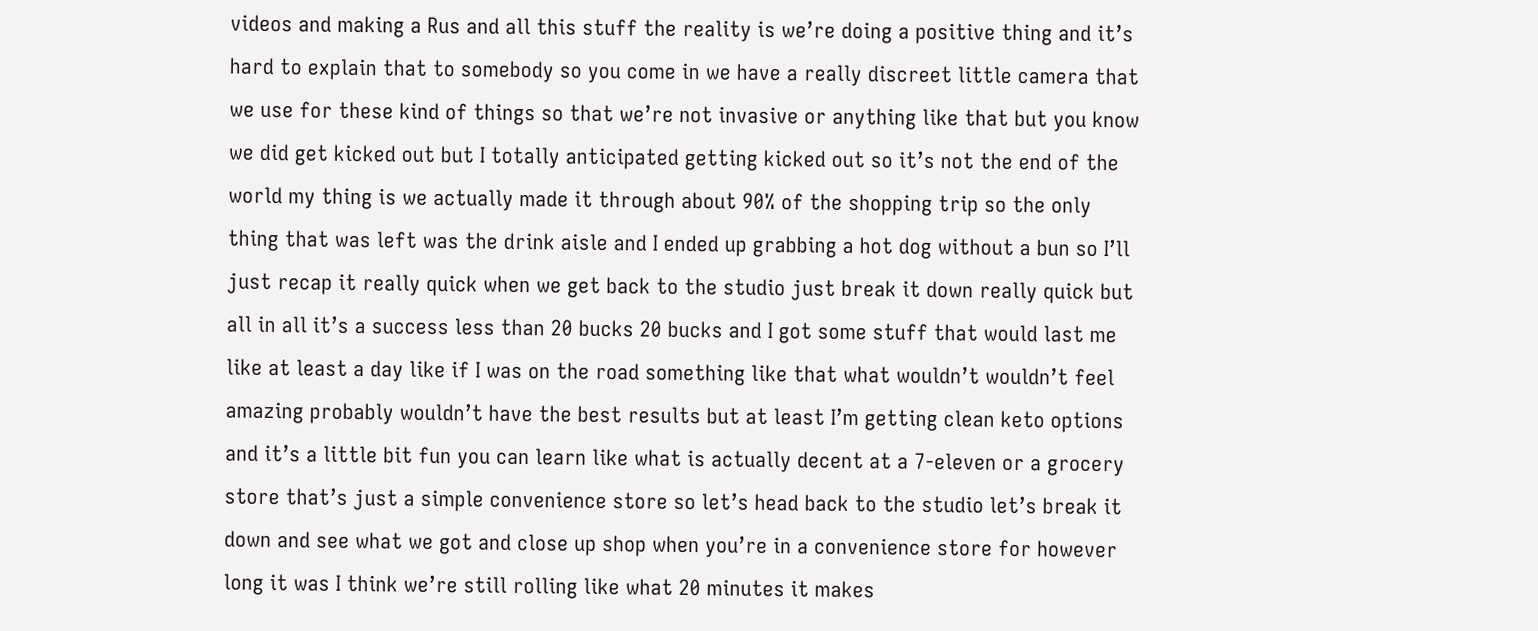videos and making a Rus and all this stuff the reality is we’re doing a positive thing and it’s hard to explain that to somebody so you come in we have a really discreet little camera that we use for these kind of things so that we’re not invasive or anything like that but you know we did get kicked out but I totally anticipated getting kicked out so it’s not the end of the world my thing is we actually made it through about 90% of the shopping trip so the only thing that was left was the drink aisle and I ended up grabbing a hot dog without a bun so I’ll just recap it really quick when we get back to the studio just break it down really quick but all in all it’s a success less than 20 bucks 20 bucks and I got some stuff that would last me like at least a day like if I was on the road something like that what wouldn’t wouldn’t feel amazing probably wouldn’t have the best results but at least I’m getting clean keto options and it’s a little bit fun you can learn like what is actually decent at a 7-eleven or a grocery store that’s just a simple convenience store so let’s head back to the studio let’s break it down and see what we got and close up shop when you’re in a convenience store for however long it was I think we’re still rolling like what 20 minutes it makes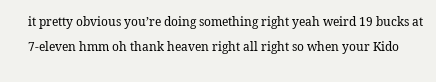it pretty obvious you’re doing something right yeah weird 19 bucks at 7-eleven hmm oh thank heaven right all right so when your Kido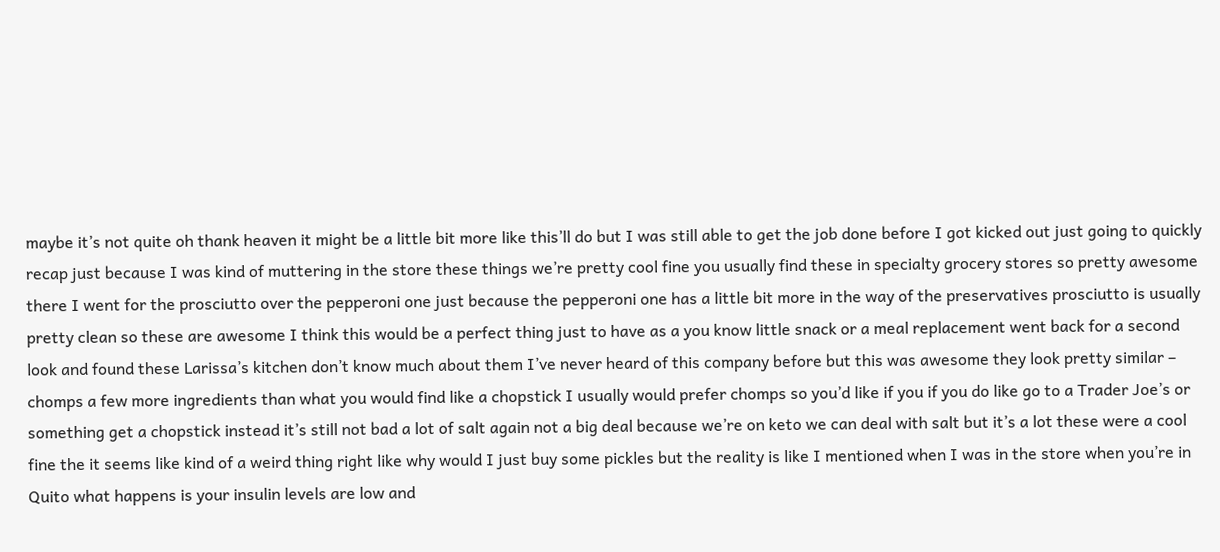maybe it’s not quite oh thank heaven it might be a little bit more like this’ll do but I was still able to get the job done before I got kicked out just going to quickly recap just because I was kind of muttering in the store these things we’re pretty cool fine you usually find these in specialty grocery stores so pretty awesome there I went for the prosciutto over the pepperoni one just because the pepperoni one has a little bit more in the way of the preservatives prosciutto is usually pretty clean so these are awesome I think this would be a perfect thing just to have as a you know little snack or a meal replacement went back for a second look and found these Larissa’s kitchen don’t know much about them I’ve never heard of this company before but this was awesome they look pretty similar – chomps a few more ingredients than what you would find like a chopstick I usually would prefer chomps so you’d like if you if you do like go to a Trader Joe’s or something get a chopstick instead it’s still not bad a lot of salt again not a big deal because we’re on keto we can deal with salt but it’s a lot these were a cool fine the it seems like kind of a weird thing right like why would I just buy some pickles but the reality is like I mentioned when I was in the store when you’re in Quito what happens is your insulin levels are low and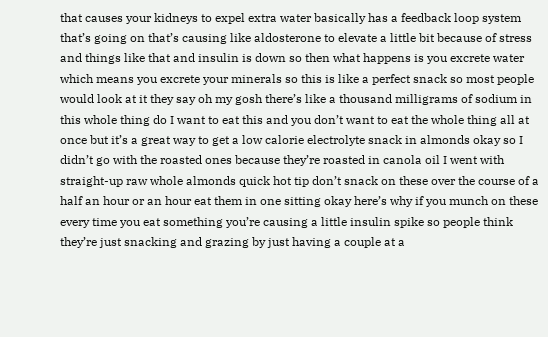that causes your kidneys to expel extra water basically has a feedback loop system that’s going on that’s causing like aldosterone to elevate a little bit because of stress and things like that and insulin is down so then what happens is you excrete water which means you excrete your minerals so this is like a perfect snack so most people would look at it they say oh my gosh there’s like a thousand milligrams of sodium in this whole thing do I want to eat this and you don’t want to eat the whole thing all at once but it’s a great way to get a low calorie electrolyte snack in almonds okay so I didn’t go with the roasted ones because they’re roasted in canola oil I went with straight-up raw whole almonds quick hot tip don’t snack on these over the course of a half an hour or an hour eat them in one sitting okay here’s why if you munch on these every time you eat something you’re causing a little insulin spike so people think they’re just snacking and grazing by just having a couple at a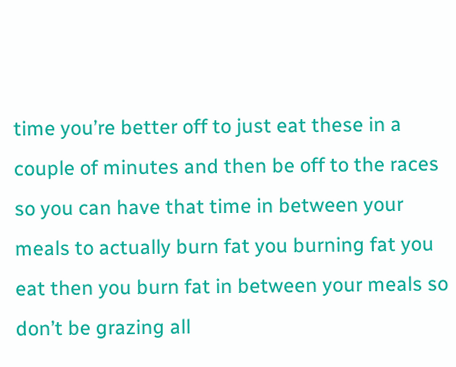time you’re better off to just eat these in a couple of minutes and then be off to the races so you can have that time in between your meals to actually burn fat you burning fat you eat then you burn fat in between your meals so don’t be grazing all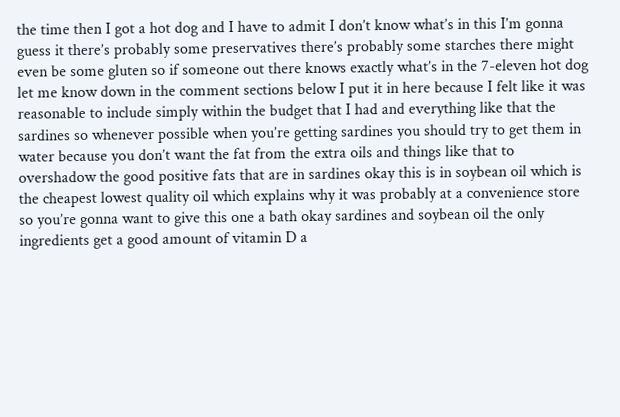the time then I got a hot dog and I have to admit I don’t know what’s in this I’m gonna guess it there’s probably some preservatives there’s probably some starches there might even be some gluten so if someone out there knows exactly what’s in the 7-eleven hot dog let me know down in the comment sections below I put it in here because I felt like it was reasonable to include simply within the budget that I had and everything like that the sardines so whenever possible when you’re getting sardines you should try to get them in water because you don’t want the fat from the extra oils and things like that to overshadow the good positive fats that are in sardines okay this is in soybean oil which is the cheapest lowest quality oil which explains why it was probably at a convenience store so you’re gonna want to give this one a bath okay sardines and soybean oil the only ingredients get a good amount of vitamin D a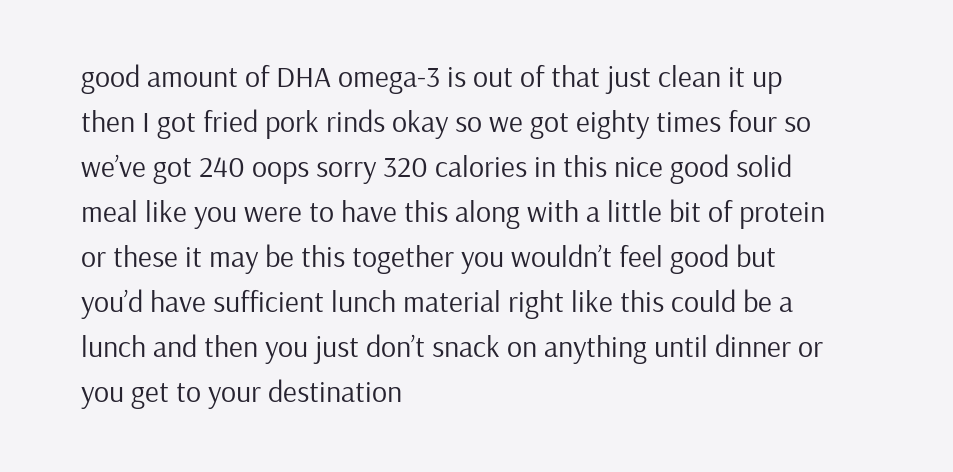good amount of DHA omega-3 is out of that just clean it up then I got fried pork rinds okay so we got eighty times four so we’ve got 240 oops sorry 320 calories in this nice good solid meal like you were to have this along with a little bit of protein or these it may be this together you wouldn’t feel good but you’d have sufficient lunch material right like this could be a lunch and then you just don’t snack on anything until dinner or you get to your destination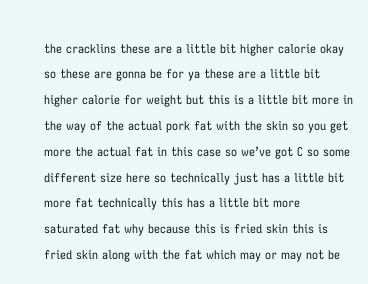the cracklins these are a little bit higher calorie okay so these are gonna be for ya these are a little bit higher calorie for weight but this is a little bit more in the way of the actual pork fat with the skin so you get more the actual fat in this case so we’ve got C so some different size here so technically just has a little bit more fat technically this has a little bit more saturated fat why because this is fried skin this is fried skin along with the fat which may or may not be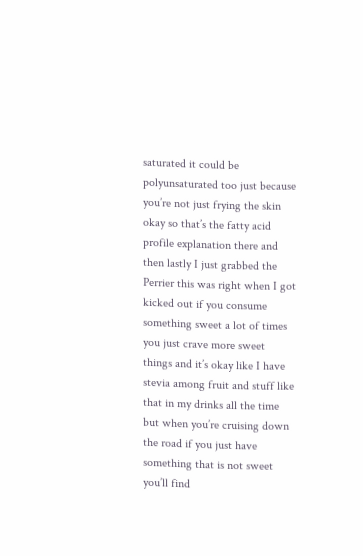saturated it could be polyunsaturated too just because you’re not just frying the skin okay so that’s the fatty acid profile explanation there and then lastly I just grabbed the Perrier this was right when I got kicked out if you consume something sweet a lot of times you just crave more sweet things and it’s okay like I have stevia among fruit and stuff like that in my drinks all the time but when you’re cruising down the road if you just have something that is not sweet you’ll find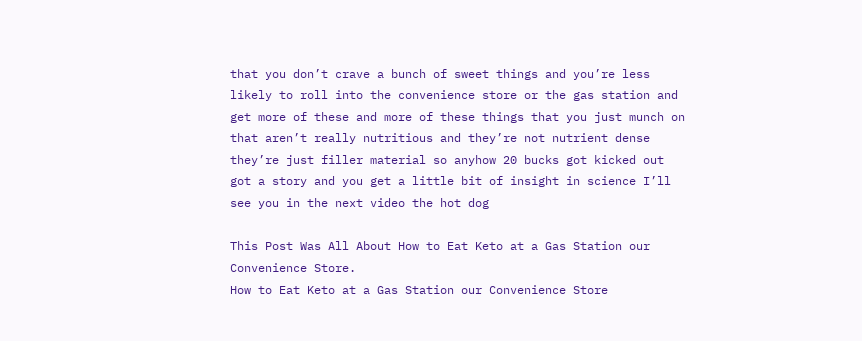that you don’t crave a bunch of sweet things and you’re less likely to roll into the convenience store or the gas station and get more of these and more of these things that you just munch on that aren’t really nutritious and they’re not nutrient dense they’re just filler material so anyhow 20 bucks got kicked out got a story and you get a little bit of insight in science I’ll see you in the next video the hot dog

This Post Was All About How to Eat Keto at a Gas Station our Convenience Store.
How to Eat Keto at a Gas Station our Convenience Store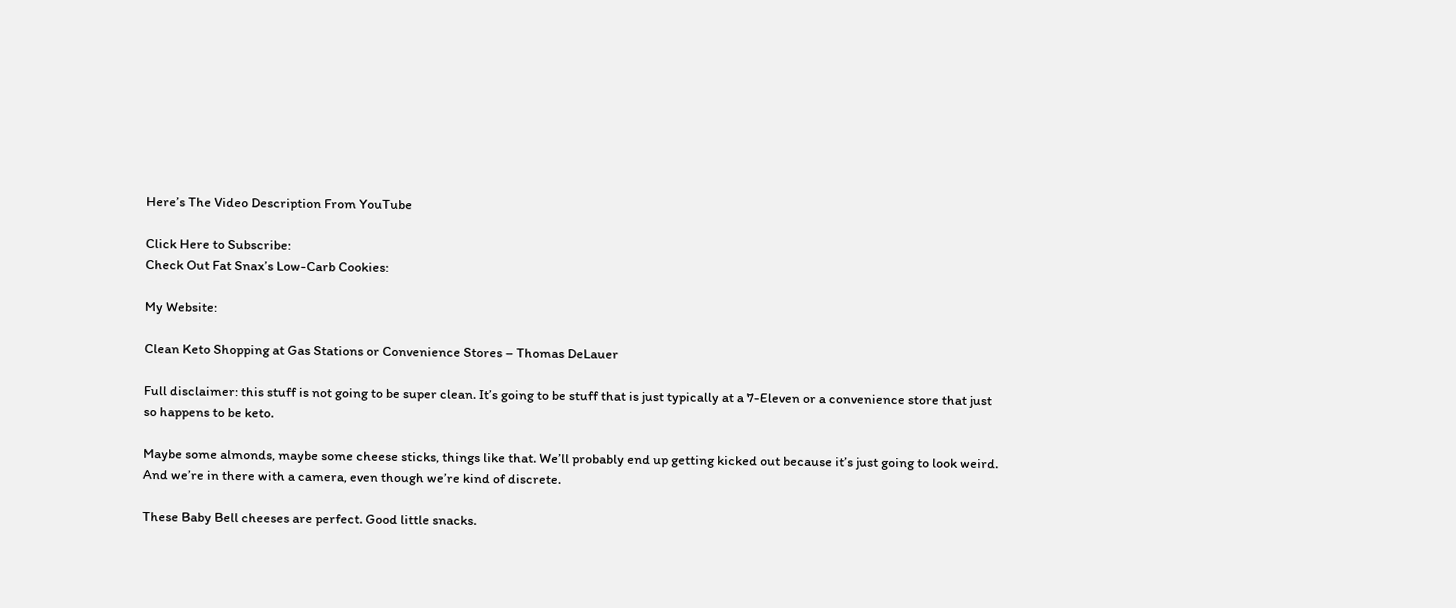Here’s The Video Description From YouTube

Click Here to Subscribe:
Check Out Fat Snax’s Low-Carb Cookies:

My Website:

Clean Keto Shopping at Gas Stations or Convenience Stores – Thomas DeLauer

Full disclaimer: this stuff is not going to be super clean. It’s going to be stuff that is just typically at a 7-Eleven or a convenience store that just so happens to be keto.

Maybe some almonds, maybe some cheese sticks, things like that. We’ll probably end up getting kicked out because it’s just going to look weird. And we’re in there with a camera, even though we’re kind of discrete.

These Baby Bell cheeses are perfect. Good little snacks.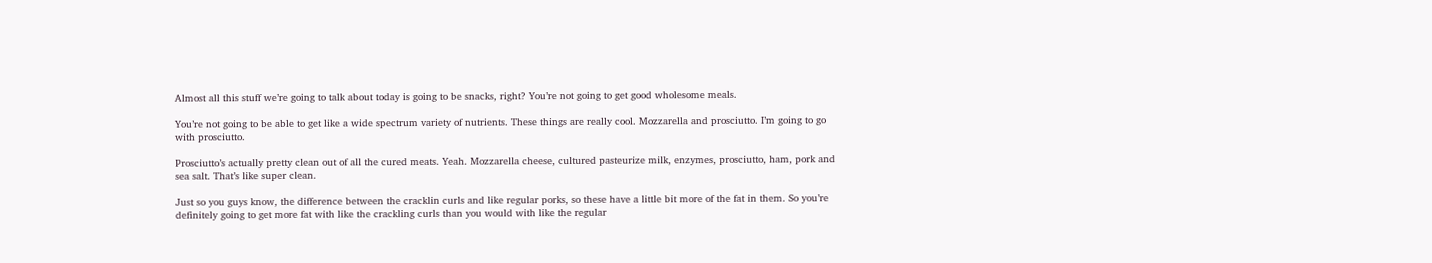Almost all this stuff we’re going to talk about today is going to be snacks, right? You’re not going to get good wholesome meals.

You’re not going to be able to get like a wide spectrum variety of nutrients. These things are really cool. Mozzarella and prosciutto. I’m going to go with prosciutto.

Prosciutto’s actually pretty clean out of all the cured meats. Yeah. Mozzarella cheese, cultured pasteurize milk, enzymes, prosciutto, ham, pork and sea salt. That’s like super clean.

Just so you guys know, the difference between the cracklin curls and like regular porks, so these have a little bit more of the fat in them. So you’re definitely going to get more fat with like the crackling curls than you would with like the regular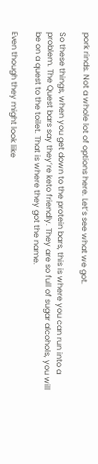pork rinds. Not a whole lot of options here. Let’s see what we got.

So these things, when you get down to the protein bars, this is where you can run into a problem. The Quest bars say they’re keto friendly. They are so full of sugar alcohols, you will be on a quest to the toilet. That is where they got the name.

Even though they might look like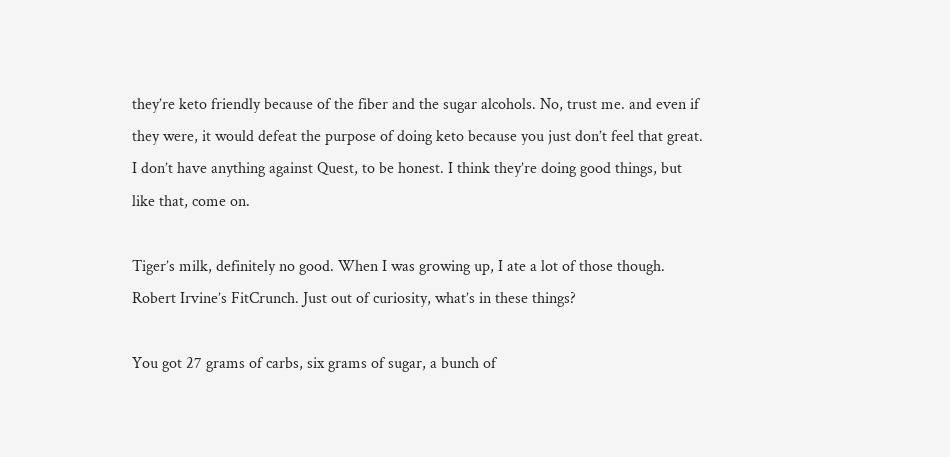they’re keto friendly because of the fiber and the sugar alcohols. No, trust me. and even if they were, it would defeat the purpose of doing keto because you just don’t feel that great. I don’t have anything against Quest, to be honest. I think they’re doing good things, but like that, come on.

Tiger’s milk, definitely no good. When I was growing up, I ate a lot of those though. Robert Irvine’s FitCrunch. Just out of curiosity, what’s in these things?

You got 27 grams of carbs, six grams of sugar, a bunch of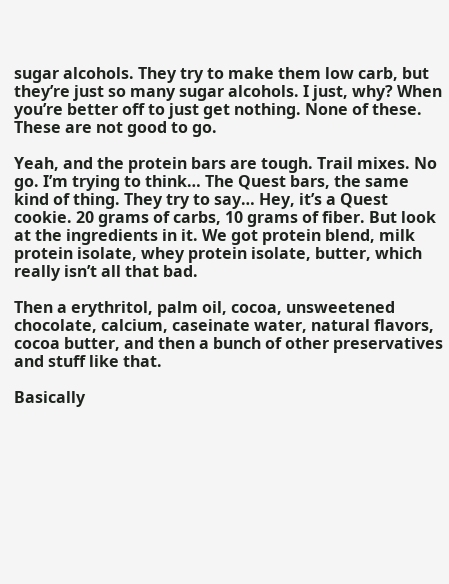sugar alcohols. They try to make them low carb, but they’re just so many sugar alcohols. I just, why? When you’re better off to just get nothing. None of these. These are not good to go.

Yeah, and the protein bars are tough. Trail mixes. No go. I’m trying to think… The Quest bars, the same kind of thing. They try to say… Hey, it’s a Quest cookie. 20 grams of carbs, 10 grams of fiber. But look at the ingredients in it. We got protein blend, milk protein isolate, whey protein isolate, butter, which really isn’t all that bad.

Then a erythritol, palm oil, cocoa, unsweetened chocolate, calcium, caseinate water, natural flavors, cocoa butter, and then a bunch of other preservatives and stuff like that.

Basically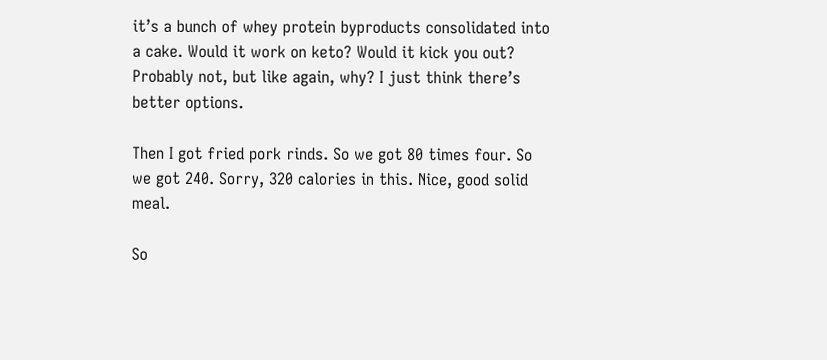it’s a bunch of whey protein byproducts consolidated into a cake. Would it work on keto? Would it kick you out? Probably not, but like again, why? I just think there’s better options.

Then I got fried pork rinds. So we got 80 times four. So we got 240. Sorry, 320 calories in this. Nice, good solid meal.

So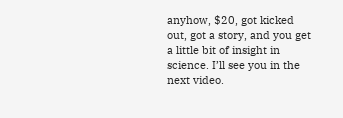anyhow, $20, got kicked out, got a story, and you get a little bit of insight in science. I’ll see you in the next video.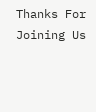Thanks For Joining Us